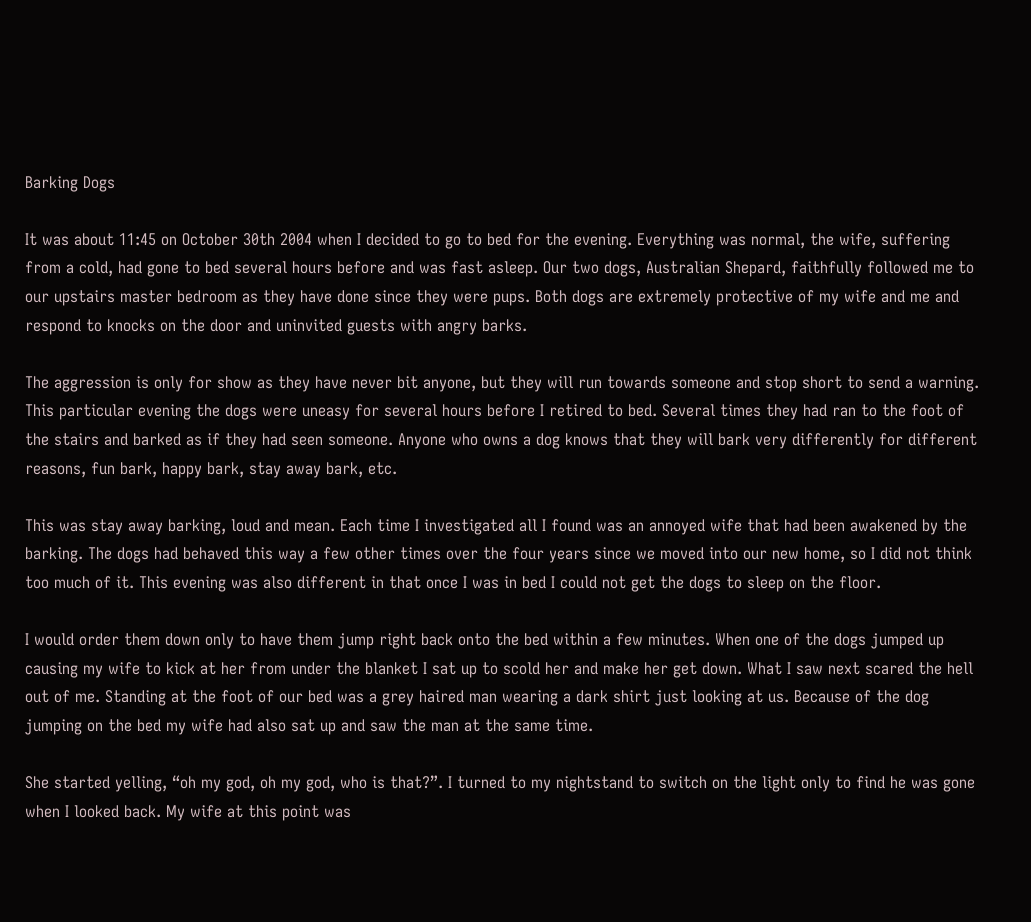Barking Dogs

It was about 11:45 on October 30th 2004 when I decided to go to bed for the evening. Everything was normal, the wife, suffering from a cold, had gone to bed several hours before and was fast asleep. Our two dogs, Australian Shepard, faithfully followed me to our upstairs master bedroom as they have done since they were pups. Both dogs are extremely protective of my wife and me and respond to knocks on the door and uninvited guests with angry barks.

The aggression is only for show as they have never bit anyone, but they will run towards someone and stop short to send a warning. This particular evening the dogs were uneasy for several hours before I retired to bed. Several times they had ran to the foot of the stairs and barked as if they had seen someone. Anyone who owns a dog knows that they will bark very differently for different reasons, fun bark, happy bark, stay away bark, etc.

This was stay away barking, loud and mean. Each time I investigated all I found was an annoyed wife that had been awakened by the barking. The dogs had behaved this way a few other times over the four years since we moved into our new home, so I did not think too much of it. This evening was also different in that once I was in bed I could not get the dogs to sleep on the floor.

I would order them down only to have them jump right back onto the bed within a few minutes. When one of the dogs jumped up causing my wife to kick at her from under the blanket I sat up to scold her and make her get down. What I saw next scared the hell out of me. Standing at the foot of our bed was a grey haired man wearing a dark shirt just looking at us. Because of the dog jumping on the bed my wife had also sat up and saw the man at the same time.

She started yelling, “oh my god, oh my god, who is that?”. I turned to my nightstand to switch on the light only to find he was gone when I looked back. My wife at this point was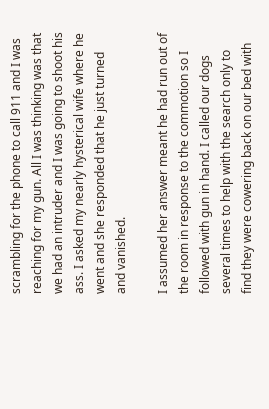scrambling for the phone to call 911 and I was reaching for my gun. All I was thinking was that we had an intruder and I was going to shoot his ass. I asked my nearly hysterical wife where he went and she responded that he just turned and vanished.

I assumed her answer meant he had run out of the room in response to the commotion so I followed with gun in hand. I called our dogs several times to help with the search only to find they were cowering back on our bed with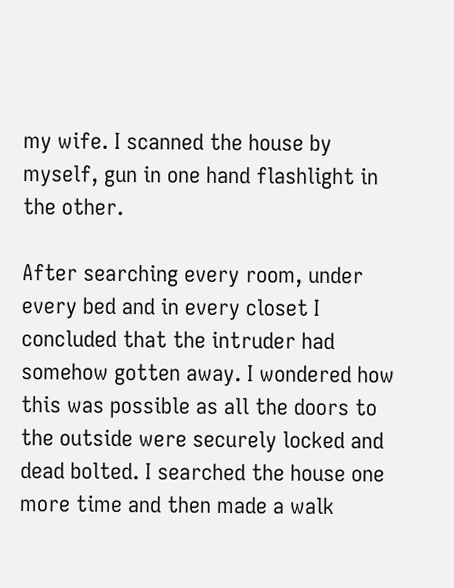my wife. I scanned the house by myself, gun in one hand flashlight in the other.

After searching every room, under every bed and in every closet I concluded that the intruder had somehow gotten away. I wondered how this was possible as all the doors to the outside were securely locked and dead bolted. I searched the house one more time and then made a walk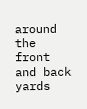around the front and back yards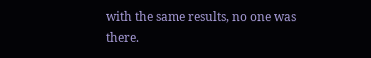with the same results, no one was there.